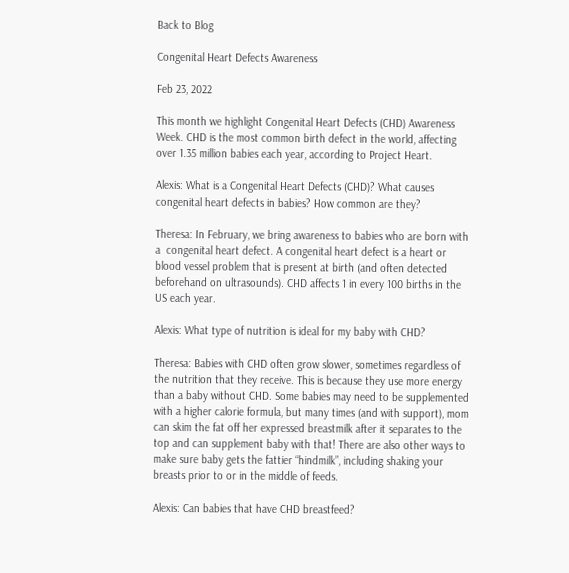Back to Blog

Congenital Heart Defects Awareness

Feb 23, 2022

This month we highlight Congenital Heart Defects (CHD) Awareness Week. CHD is the most common birth defect in the world, affecting over 1.35 million babies each year, according to Project Heart.

Alexis: What is a Congenital Heart Defects (CHD)? What causes congenital heart defects in babies? How common are they?

Theresa: In February, we bring awareness to babies who are born with a  congenital heart defect. A congenital heart defect is a heart or blood vessel problem that is present at birth (and often detected beforehand on ultrasounds). CHD affects 1 in every 100 births in the US each year.

Alexis: What type of nutrition is ideal for my baby with CHD?

Theresa: Babies with CHD often grow slower, sometimes regardless of the nutrition that they receive. This is because they use more energy than a baby without CHD. Some babies may need to be supplemented with a higher calorie formula, but many times (and with support), mom can skim the fat off her expressed breastmilk after it separates to the top and can supplement baby with that! There are also other ways to make sure baby gets the fattier “hindmilk”, including shaking your breasts prior to or in the middle of feeds.

Alexis: Can babies that have CHD breastfeed?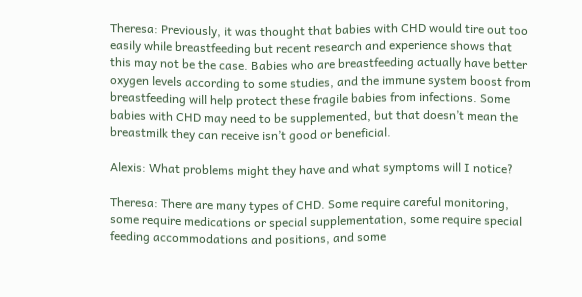Theresa: Previously, it was thought that babies with CHD would tire out too easily while breastfeeding but recent research and experience shows that this may not be the case. Babies who are breastfeeding actually have better oxygen levels according to some studies, and the immune system boost from breastfeeding will help protect these fragile babies from infections. Some babies with CHD may need to be supplemented, but that doesn’t mean the breastmilk they can receive isn’t good or beneficial.

Alexis: What problems might they have and what symptoms will I notice?

Theresa: There are many types of CHD. Some require careful monitoring, some require medications or special supplementation, some require special feeding accommodations and positions, and some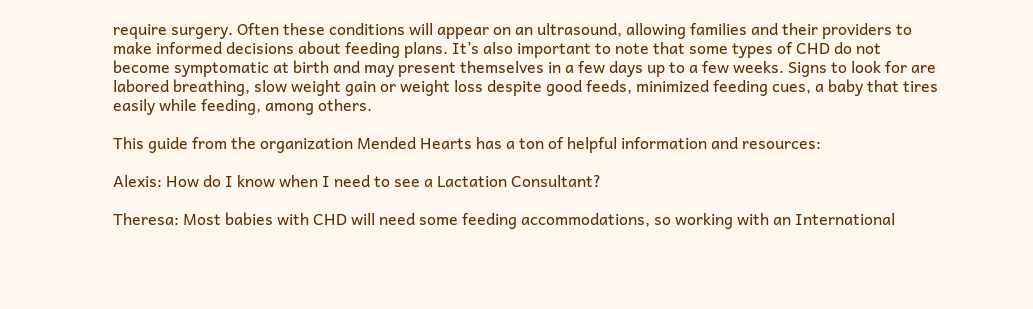require surgery. Often these conditions will appear on an ultrasound, allowing families and their providers to make informed decisions about feeding plans. It’s also important to note that some types of CHD do not become symptomatic at birth and may present themselves in a few days up to a few weeks. Signs to look for are labored breathing, slow weight gain or weight loss despite good feeds, minimized feeding cues, a baby that tires easily while feeding, among others.

This guide from the organization Mended Hearts has a ton of helpful information and resources:

Alexis: How do I know when I need to see a Lactation Consultant?

Theresa: Most babies with CHD will need some feeding accommodations, so working with an International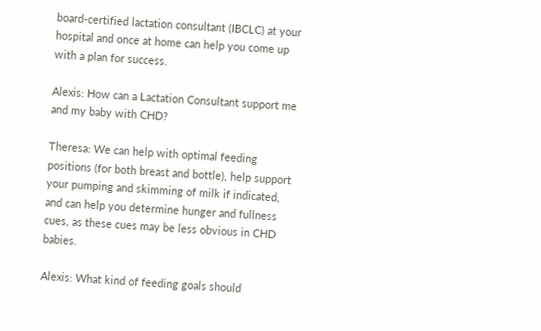board-certified lactation consultant (IBCLC) at your hospital and once at home can help you come up with a plan for success.

Alexis: How can a Lactation Consultant support me and my baby with CHD?

Theresa: We can help with optimal feeding positions (for both breast and bottle), help support your pumping and skimming of milk if indicated, and can help you determine hunger and fullness cues, as these cues may be less obvious in CHD babies.

Alexis: What kind of feeding goals should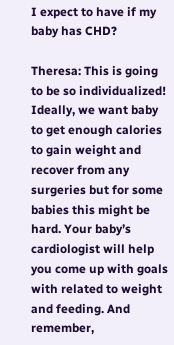I expect to have if my baby has CHD?

Theresa: This is going to be so individualized! Ideally, we want baby to get enough calories to gain weight and recover from any surgeries but for some babies this might be hard. Your baby’s cardiologist will help you come up with goals with related to weight and feeding. And remember,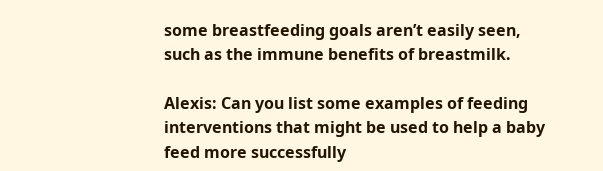some breastfeeding goals aren’t easily seen, such as the immune benefits of breastmilk.

Alexis: Can you list some examples of feeding interventions that might be used to help a baby feed more successfully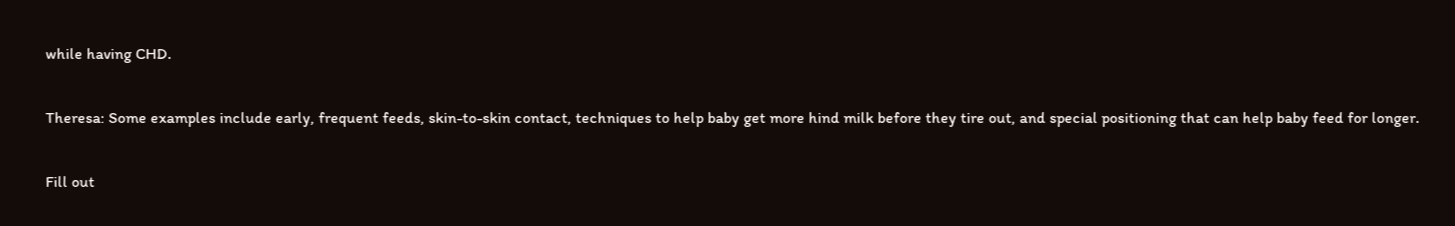while having CHD.

Theresa: Some examples include early, frequent feeds, skin-to-skin contact, techniques to help baby get more hind milk before they tire out, and special positioning that can help baby feed for longer.

Fill out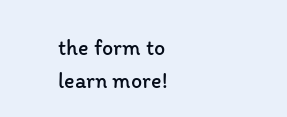the form to learn more!